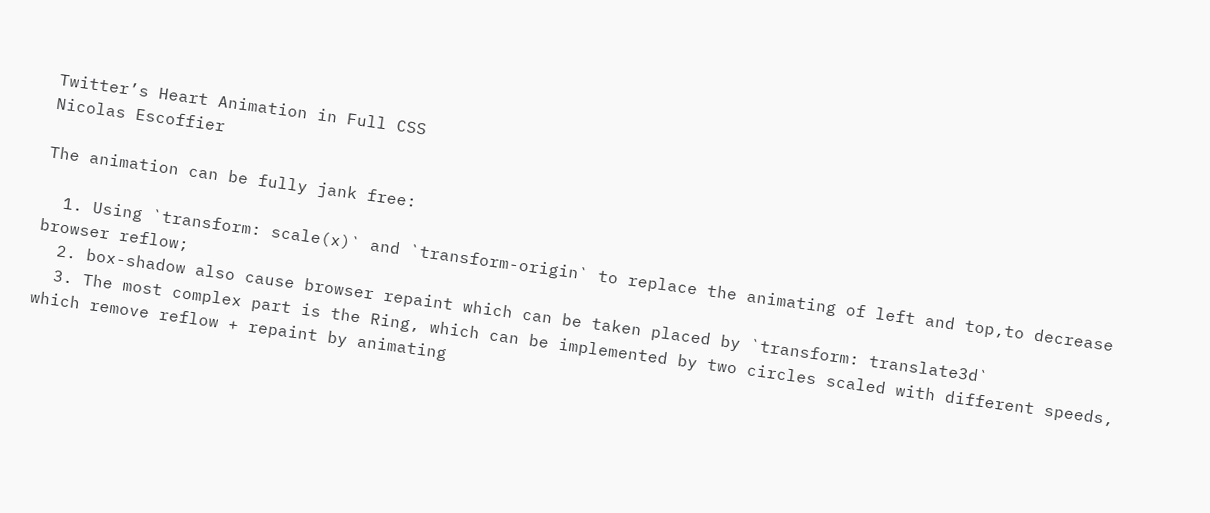Twitter’s Heart Animation in Full CSS
Nicolas Escoffier

The animation can be fully jank free:

  1. Using `transform: scale(x)` and `transform-origin` to replace the animating of left and top,to decrease browser reflow;
  2. box-shadow also cause browser repaint which can be taken placed by `transform: translate3d`
  3. The most complex part is the Ring, which can be implemented by two circles scaled with different speeds, which remove reflow + repaint by animating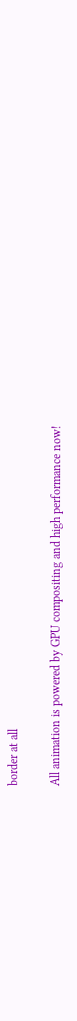border at all

All animation is powered by GPU compositing and high performance now!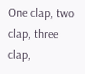One clap, two clap, three clap,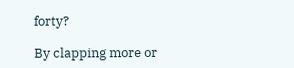forty?

By clapping more or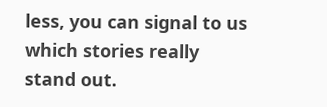less, you can signal to us which stories really stand out.